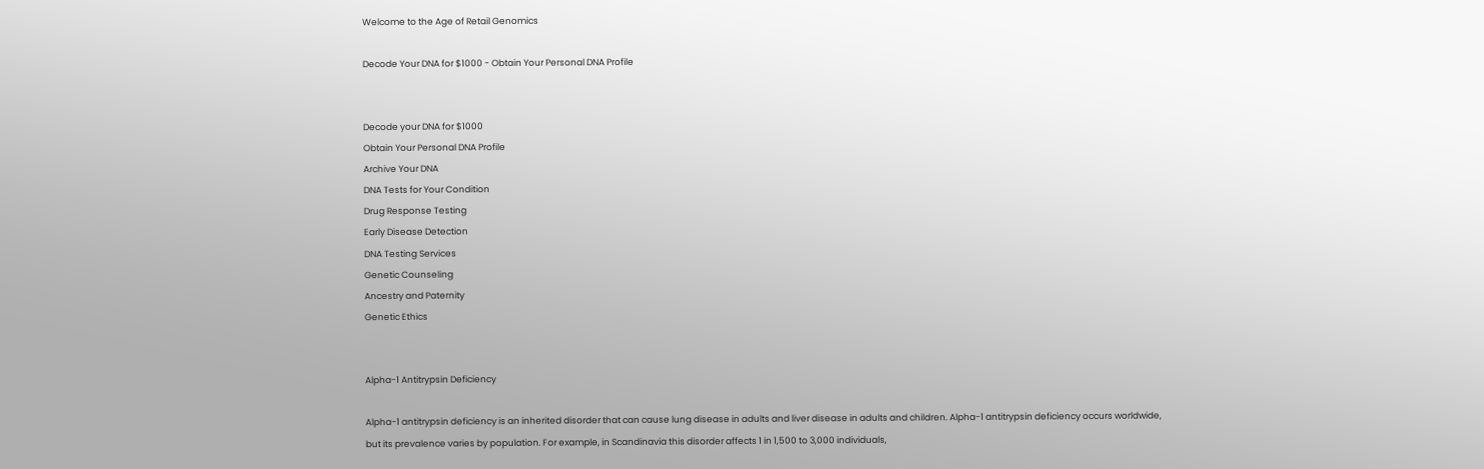Welcome to the Age of Retail Genomics

Decode Your DNA for $1000 - Obtain Your Personal DNA Profile


Decode your DNA for $1000
Obtain Your Personal DNA Profile
Archive Your DNA
DNA Tests for Your Condition
Drug Response Testing
Early Disease Detection
DNA Testing Services
Genetic Counseling
Ancestry and Paternity
Genetic Ethics


Alpha-1 Antitrypsin Deficiency

Alpha-1 antitrypsin deficiency is an inherited disorder that can cause lung disease in adults and liver disease in adults and children. Alpha-1 antitrypsin deficiency occurs worldwide, but its prevalence varies by population. For example, in Scandinavia this disorder affects 1 in 1,500 to 3,000 individuals,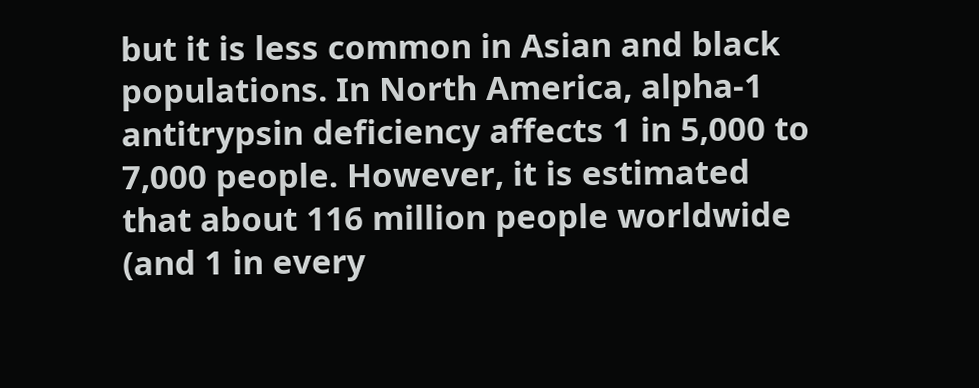but it is less common in Asian and black populations. In North America, alpha-1 antitrypsin deficiency affects 1 in 5,000 to 7,000 people. However, it is estimated that about 116 million people worldwide (and 1 in every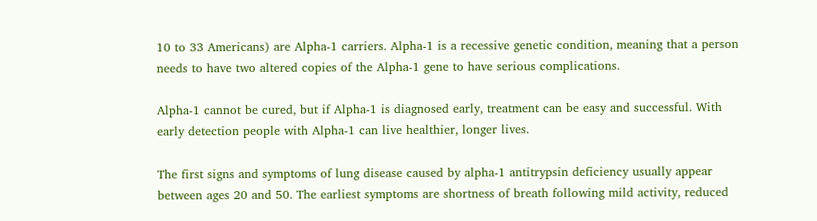10 to 33 Americans) are Alpha-1 carriers. Alpha-1 is a recessive genetic condition, meaning that a person needs to have two altered copies of the Alpha-1 gene to have serious complications.

Alpha-1 cannot be cured, but if Alpha-1 is diagnosed early, treatment can be easy and successful. With early detection people with Alpha-1 can live healthier, longer lives.

The first signs and symptoms of lung disease caused by alpha-1 antitrypsin deficiency usually appear between ages 20 and 50. The earliest symptoms are shortness of breath following mild activity, reduced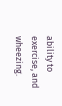ability to exercise, and wheezing.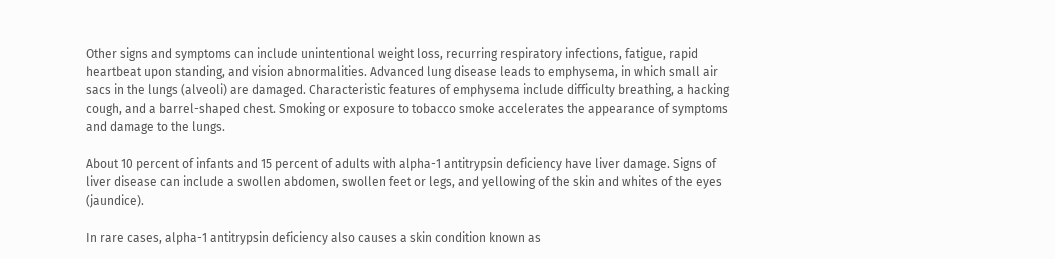Other signs and symptoms can include unintentional weight loss, recurring respiratory infections, fatigue, rapid heartbeat upon standing, and vision abnormalities. Advanced lung disease leads to emphysema, in which small air sacs in the lungs (alveoli) are damaged. Characteristic features of emphysema include difficulty breathing, a hacking cough, and a barrel-shaped chest. Smoking or exposure to tobacco smoke accelerates the appearance of symptoms and damage to the lungs.

About 10 percent of infants and 15 percent of adults with alpha-1 antitrypsin deficiency have liver damage. Signs of liver disease can include a swollen abdomen, swollen feet or legs, and yellowing of the skin and whites of the eyes (jaundice).

In rare cases, alpha-1 antitrypsin deficiency also causes a skin condition known as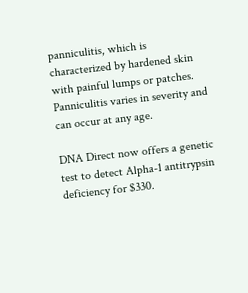panniculitis, which is characterized by hardened skin with painful lumps or patches. Panniculitis varies in severity and can occur at any age.

DNA Direct now offers a genetic test to detect Alpha-1 antitrypsin deficiency for $330.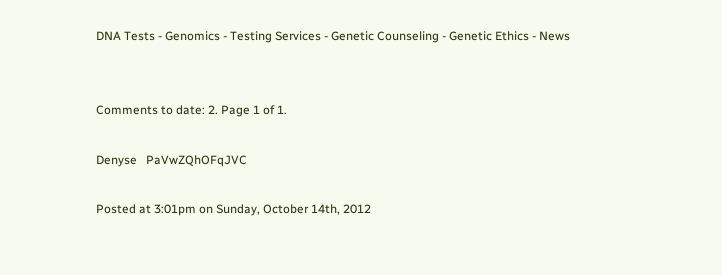DNA Tests - Genomics - Testing Services - Genetic Counseling - Genetic Ethics - News


Comments to date: 2. Page 1 of 1.

Denyse   PaVwZQhOFqJVC

Posted at 3:01pm on Sunday, October 14th, 2012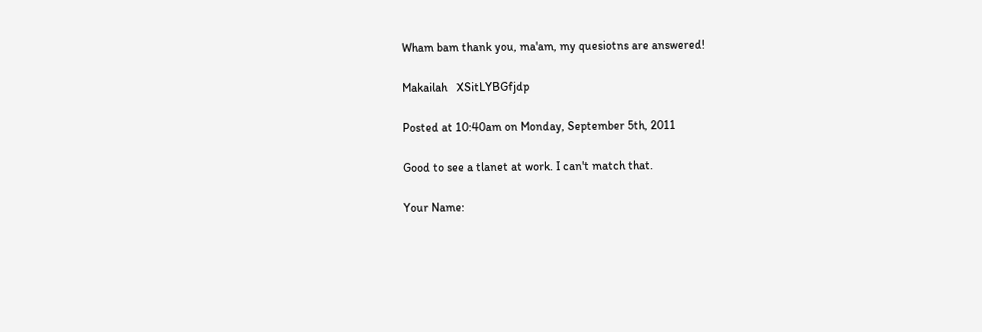Wham bam thank you, ma'am, my quesiotns are answered!

Makailah   XSitLYBGfjdp

Posted at 10:40am on Monday, September 5th, 2011

Good to see a tlanet at work. I can't match that.

Your Name: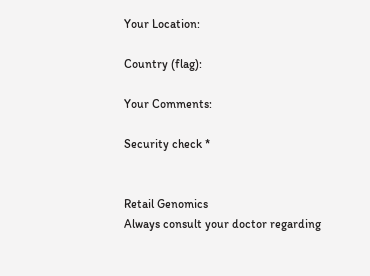Your Location:

Country (flag):

Your Comments:

Security check *


Retail Genomics
Always consult your doctor regarding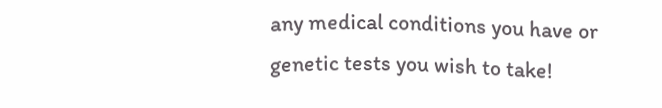any medical conditions you have or genetic tests you wish to take!